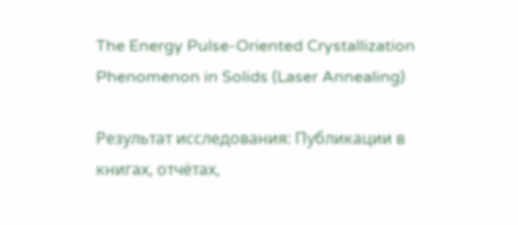The Energy Pulse-Oriented Crystallization Phenomenon in Solids (Laser Annealing)

Результат исследования: Публикации в книгах, отчётах,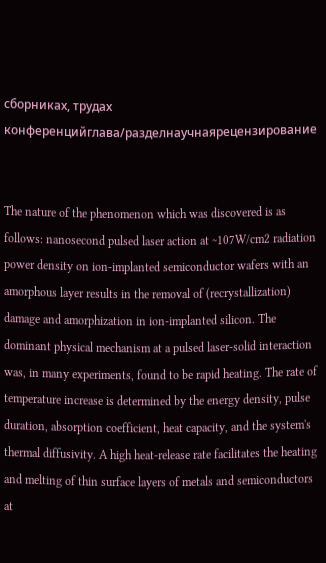сборниках, трудах конференцийглава/разделнаучнаярецензирование


The nature of the phenomenon which was discovered is as follows: nanosecond pulsed laser action at ~107W/cm2 radiation power density on ion-implanted semiconductor wafers with an amorphous layer results in the removal of (recrystallization) damage and amorphization in ion-implanted silicon. The dominant physical mechanism at a pulsed laser-solid interaction was, in many experiments, found to be rapid heating. The rate of temperature increase is determined by the energy density, pulse duration, absorption coefficient, heat capacity, and the system's thermal diffusivity. A high heat-release rate facilitates the heating and melting of thin surface layers of metals and semiconductors at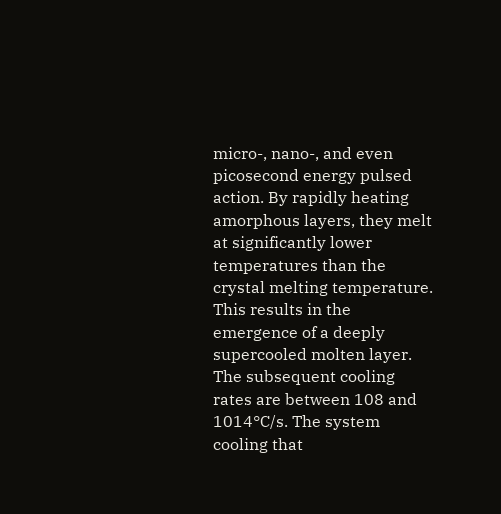micro-, nano-, and even picosecond energy pulsed action. By rapidly heating amorphous layers, they melt at significantly lower temperatures than the crystal melting temperature. This results in the emergence of a deeply supercooled molten layer. The subsequent cooling rates are between 108 and 1014°C/s. The system cooling that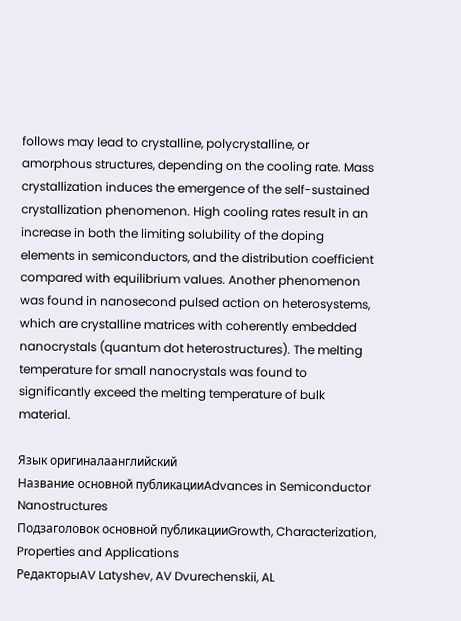follows may lead to crystalline, polycrystalline, or amorphous structures, depending on the cooling rate. Mass crystallization induces the emergence of the self-sustained crystallization phenomenon. High cooling rates result in an increase in both the limiting solubility of the doping elements in semiconductors, and the distribution coefficient compared with equilibrium values. Another phenomenon was found in nanosecond pulsed action on heterosystems, which are crystalline matrices with coherently embedded nanocrystals (quantum dot heterostructures). The melting temperature for small nanocrystals was found to significantly exceed the melting temperature of bulk material.

Язык оригиналаанглийский
Название основной публикацииAdvances in Semiconductor Nanostructures
Подзаголовок основной публикацииGrowth, Characterization, Properties and Applications
РедакторыAV Latyshev, AV Dvurechenskii, AL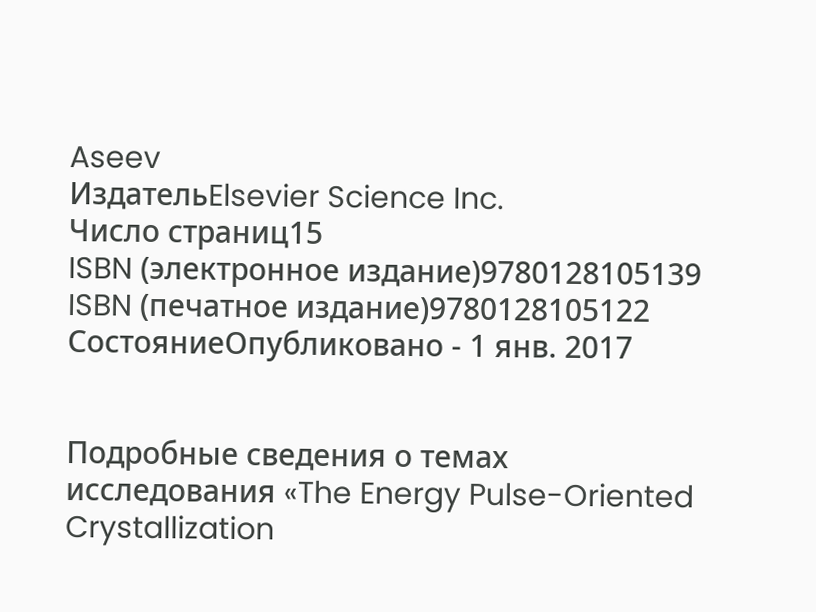Aseev
ИздательElsevier Science Inc.
Число страниц15
ISBN (электронное издание)9780128105139
ISBN (печатное издание)9780128105122
СостояниеОпубликовано - 1 янв. 2017


Подробные сведения о темах исследования «The Energy Pulse-Oriented Crystallization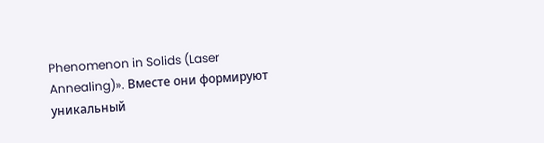Phenomenon in Solids (Laser Annealing)». Вместе они формируют уникальный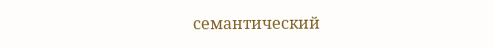семантический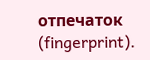отпечаток (fingerprint).